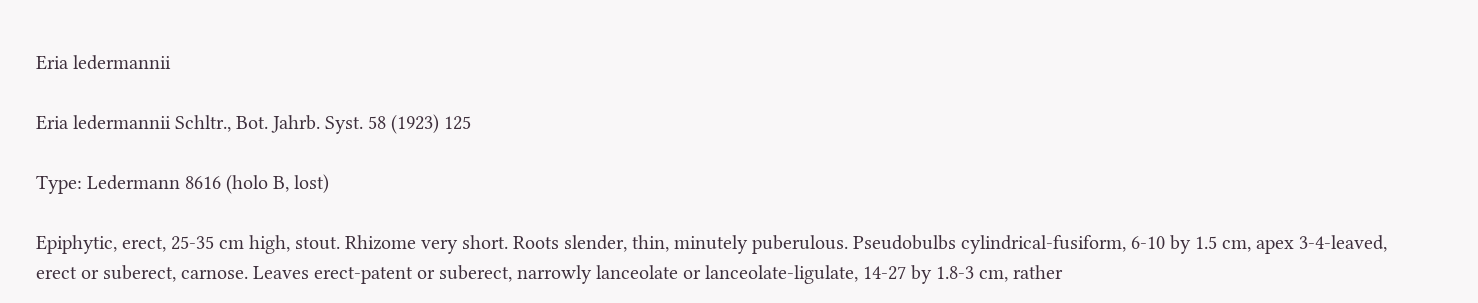Eria ledermannii

Eria ledermannii Schltr., Bot. Jahrb. Syst. 58 (1923) 125

Type: Ledermann 8616 (holo B, lost)

Epiphytic, erect, 25-35 cm high, stout. Rhizome very short. Roots slender, thin, minutely puberulous. Pseudobulbs cylindrical-fusiform, 6-10 by 1.5 cm, apex 3-4-leaved, erect or suberect, carnose. Leaves erect-patent or suberect, narrowly lanceolate or lanceolate-ligulate, 14-27 by 1.8-3 cm, rather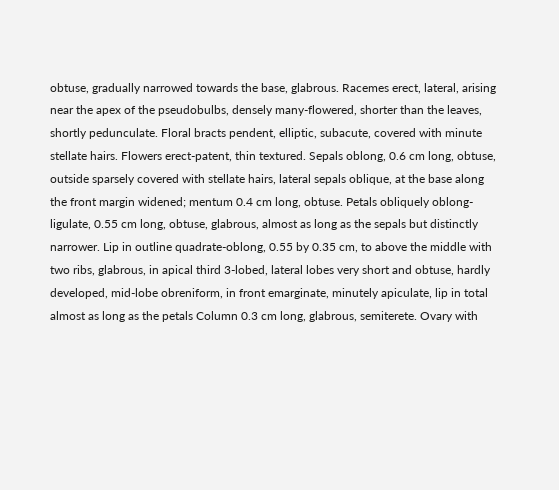obtuse, gradually narrowed towards the base, glabrous. Racemes erect, lateral, arising near the apex of the pseudobulbs, densely many-flowered, shorter than the leaves, shortly pedunculate. Floral bracts pendent, elliptic, subacute, covered with minute stellate hairs. Flowers erect-patent, thin textured. Sepals oblong, 0.6 cm long, obtuse, outside sparsely covered with stellate hairs, lateral sepals oblique, at the base along the front margin widened; mentum 0.4 cm long, obtuse. Petals obliquely oblong-ligulate, 0.55 cm long, obtuse, glabrous, almost as long as the sepals but distinctly narrower. Lip in outline quadrate-oblong, 0.55 by 0.35 cm, to above the middle with two ribs, glabrous, in apical third 3-lobed, lateral lobes very short and obtuse, hardly developed, mid-lobe obreniform, in front emarginate, minutely apiculate, lip in total almost as long as the petals Column 0.3 cm long, glabrous, semiterete. Ovary with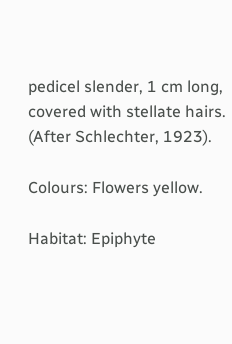pedicel slender, 1 cm long, covered with stellate hairs. (After Schlechter, 1923).

Colours: Flowers yellow.

Habitat: Epiphyte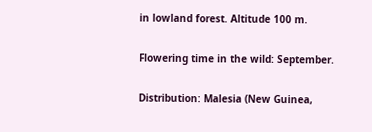in lowland forest. Altitude 100 m.

Flowering time in the wild: September.

Distribution: Malesia (New Guinea,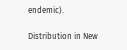endemic).

Distribution in New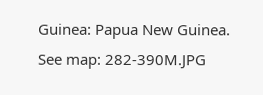Guinea: Papua New Guinea. See map: 282-390M.JPG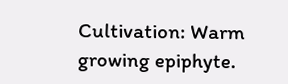Cultivation: Warm growing epiphyte.